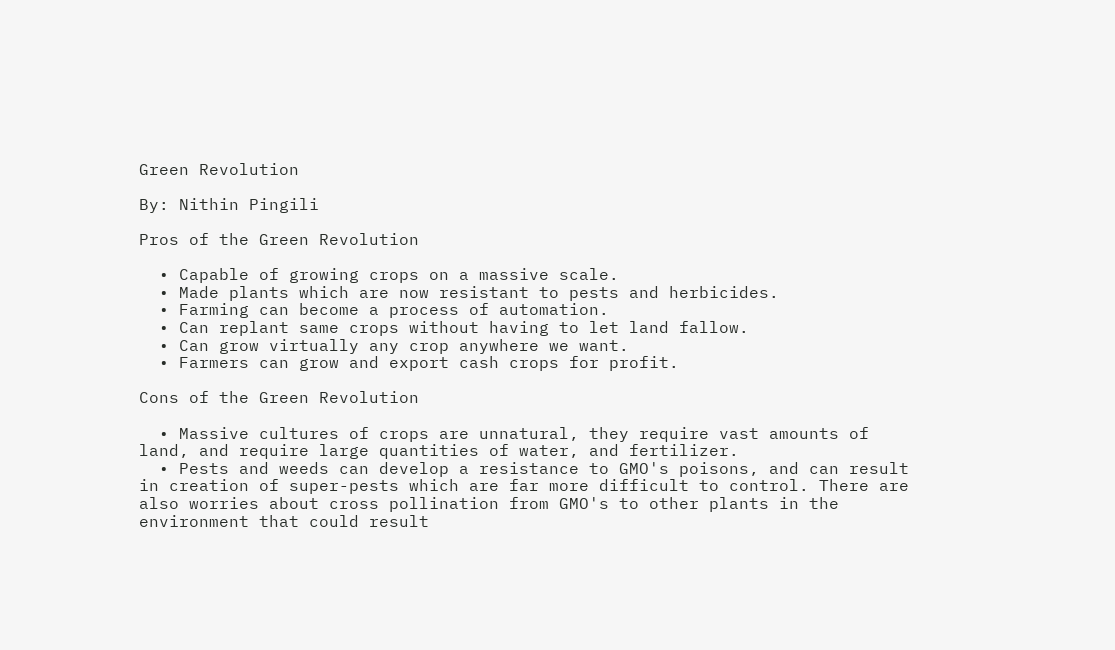Green Revolution

By: Nithin Pingili

Pros of the Green Revolution

  • Capable of growing crops on a massive scale.
  • Made plants which are now resistant to pests and herbicides.
  • Farming can become a process of automation.
  • Can replant same crops without having to let land fallow.
  • Can grow virtually any crop anywhere we want.
  • Farmers can grow and export cash crops for profit.

Cons of the Green Revolution

  • Massive cultures of crops are unnatural, they require vast amounts of land, and require large quantities of water, and fertilizer.
  • Pests and weeds can develop a resistance to GMO's poisons, and can result in creation of super-pests which are far more difficult to control. There are also worries about cross pollination from GMO's to other plants in the environment that could result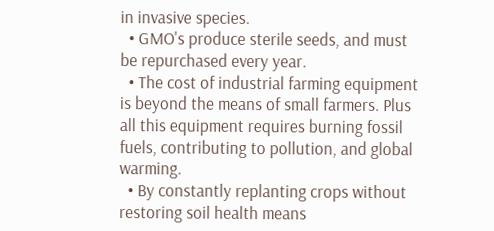in invasive species.
  • GMO's produce sterile seeds, and must be repurchased every year.
  • The cost of industrial farming equipment is beyond the means of small farmers. Plus all this equipment requires burning fossil fuels, contributing to pollution, and global warming.
  • By constantly replanting crops without restoring soil health means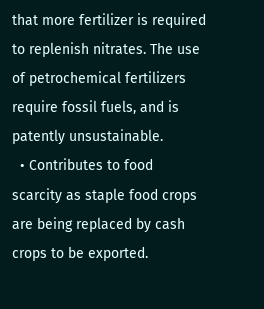that more fertilizer is required to replenish nitrates. The use of petrochemical fertilizers require fossil fuels, and is patently unsustainable.
  • Contributes to food scarcity as staple food crops are being replaced by cash crops to be exported.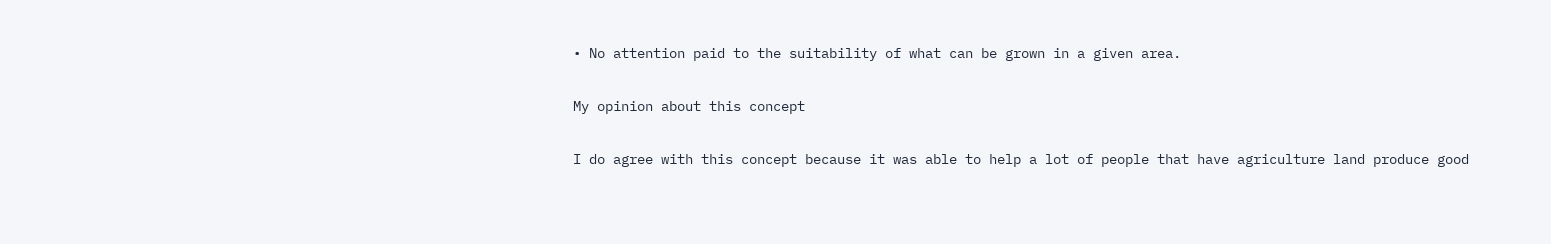• No attention paid to the suitability of what can be grown in a given area.

My opinion about this concept

I do agree with this concept because it was able to help a lot of people that have agriculture land produce good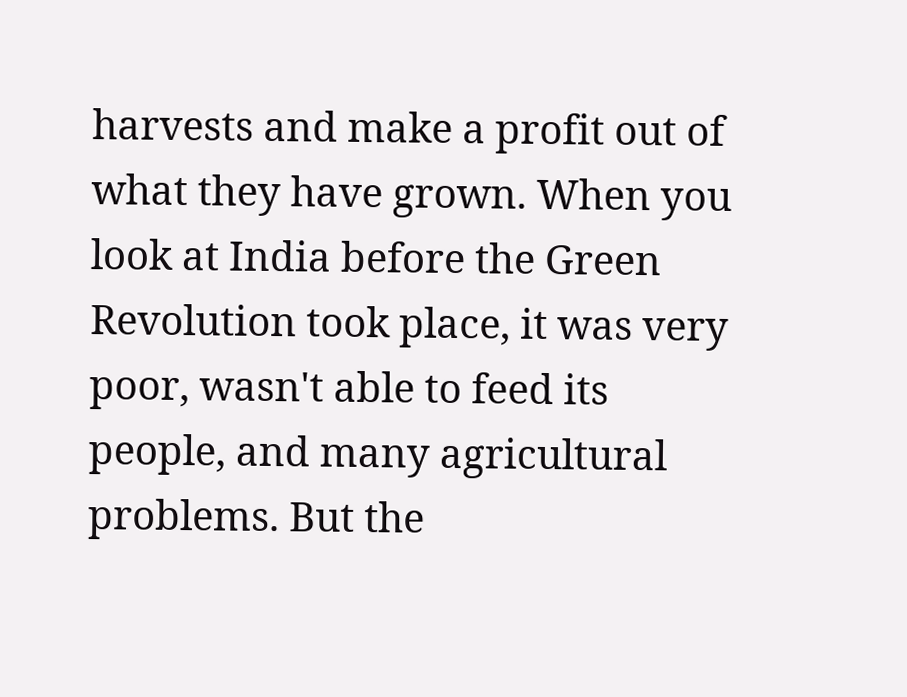harvests and make a profit out of what they have grown. When you look at India before the Green Revolution took place, it was very poor, wasn't able to feed its people, and many agricultural problems. But the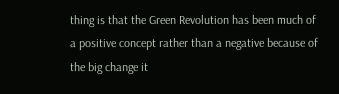thing is that the Green Revolution has been much of a positive concept rather than a negative because of the big change it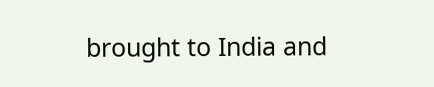brought to India and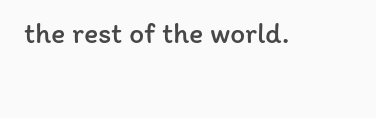the rest of the world.